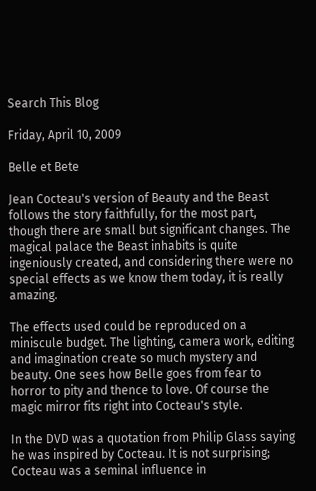Search This Blog

Friday, April 10, 2009

Belle et Bete

Jean Cocteau's version of Beauty and the Beast follows the story faithfully, for the most part, though there are small but significant changes. The magical palace the Beast inhabits is quite ingeniously created, and considering there were no special effects as we know them today, it is really amazing.

The effects used could be reproduced on a miniscule budget. The lighting, camera work, editing and imagination create so much mystery and beauty. One sees how Belle goes from fear to horror to pity and thence to love. Of course the magic mirror fits right into Cocteau's style.

In the DVD was a quotation from Philip Glass saying he was inspired by Cocteau. It is not surprising; Cocteau was a seminal influence in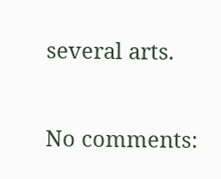several arts.

No comments: